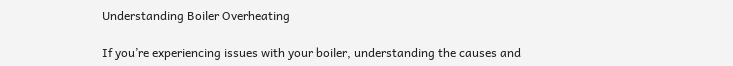Understanding Boiler Overheating

If you’re experiencing issues with your boiler, understanding the causes and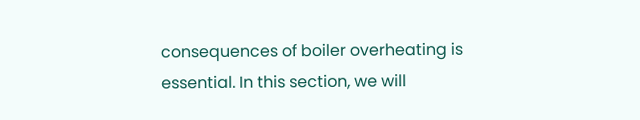consequences of boiler overheating is essential. In this section, we will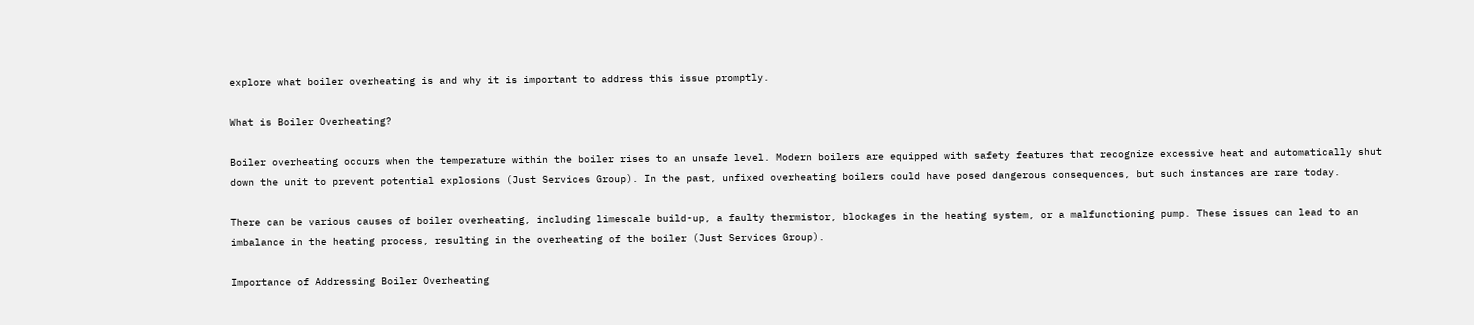explore what boiler overheating is and why it is important to address this issue promptly.

What is Boiler Overheating?

Boiler overheating occurs when the temperature within the boiler rises to an unsafe level. Modern boilers are equipped with safety features that recognize excessive heat and automatically shut down the unit to prevent potential explosions (Just Services Group). In the past, unfixed overheating boilers could have posed dangerous consequences, but such instances are rare today.

There can be various causes of boiler overheating, including limescale build-up, a faulty thermistor, blockages in the heating system, or a malfunctioning pump. These issues can lead to an imbalance in the heating process, resulting in the overheating of the boiler (Just Services Group).

Importance of Addressing Boiler Overheating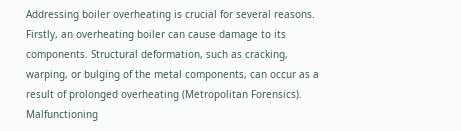Addressing boiler overheating is crucial for several reasons. Firstly, an overheating boiler can cause damage to its components. Structural deformation, such as cracking, warping, or bulging of the metal components, can occur as a result of prolonged overheating (Metropolitan Forensics). Malfunctioning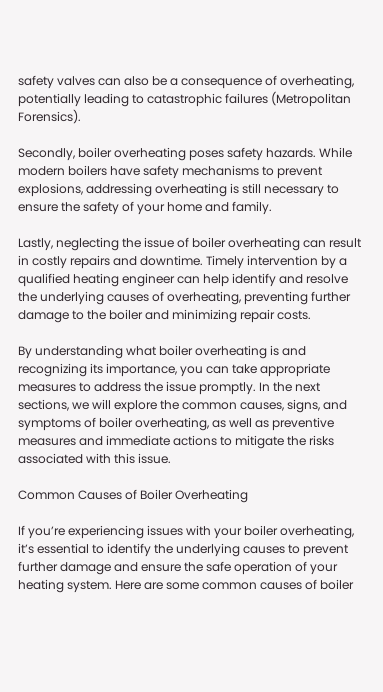safety valves can also be a consequence of overheating, potentially leading to catastrophic failures (Metropolitan Forensics).

Secondly, boiler overheating poses safety hazards. While modern boilers have safety mechanisms to prevent explosions, addressing overheating is still necessary to ensure the safety of your home and family.

Lastly, neglecting the issue of boiler overheating can result in costly repairs and downtime. Timely intervention by a qualified heating engineer can help identify and resolve the underlying causes of overheating, preventing further damage to the boiler and minimizing repair costs.

By understanding what boiler overheating is and recognizing its importance, you can take appropriate measures to address the issue promptly. In the next sections, we will explore the common causes, signs, and symptoms of boiler overheating, as well as preventive measures and immediate actions to mitigate the risks associated with this issue.

Common Causes of Boiler Overheating

If you’re experiencing issues with your boiler overheating, it’s essential to identify the underlying causes to prevent further damage and ensure the safe operation of your heating system. Here are some common causes of boiler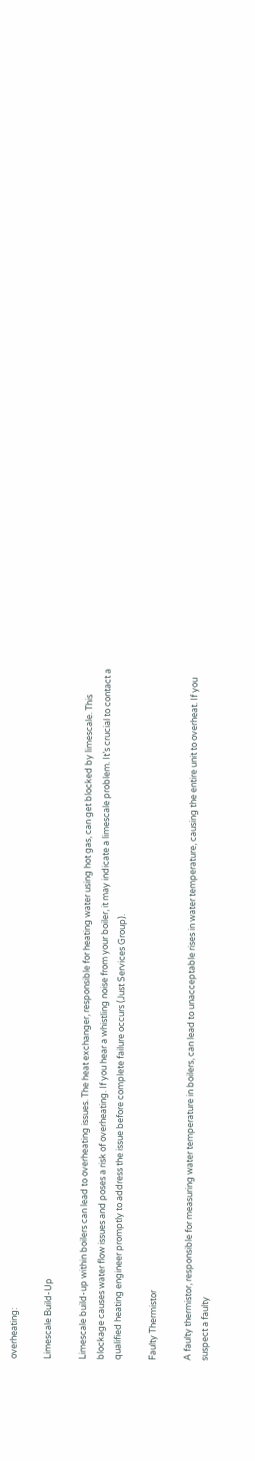overheating:

Limescale Build-Up

Limescale build-up within boilers can lead to overheating issues. The heat exchanger, responsible for heating water using hot gas, can get blocked by limescale. This blockage causes water flow issues and poses a risk of overheating. If you hear a whistling noise from your boiler, it may indicate a limescale problem. It’s crucial to contact a qualified heating engineer promptly to address the issue before complete failure occurs (Just Services Group).

Faulty Thermistor

A faulty thermistor, responsible for measuring water temperature in boilers, can lead to unacceptable rises in water temperature, causing the entire unit to overheat. If you suspect a faulty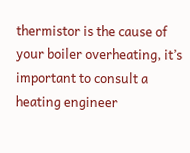thermistor is the cause of your boiler overheating, it’s important to consult a heating engineer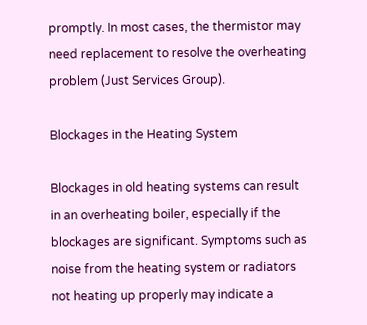promptly. In most cases, the thermistor may need replacement to resolve the overheating problem (Just Services Group).

Blockages in the Heating System

Blockages in old heating systems can result in an overheating boiler, especially if the blockages are significant. Symptoms such as noise from the heating system or radiators not heating up properly may indicate a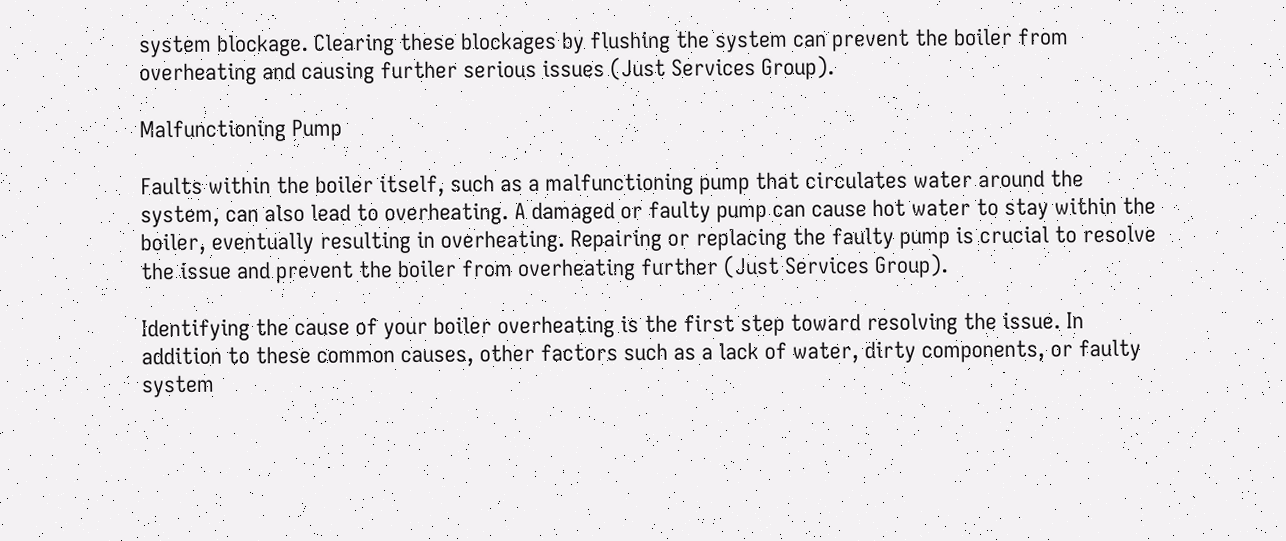system blockage. Clearing these blockages by flushing the system can prevent the boiler from overheating and causing further serious issues (Just Services Group).

Malfunctioning Pump

Faults within the boiler itself, such as a malfunctioning pump that circulates water around the system, can also lead to overheating. A damaged or faulty pump can cause hot water to stay within the boiler, eventually resulting in overheating. Repairing or replacing the faulty pump is crucial to resolve the issue and prevent the boiler from overheating further (Just Services Group).

Identifying the cause of your boiler overheating is the first step toward resolving the issue. In addition to these common causes, other factors such as a lack of water, dirty components, or faulty system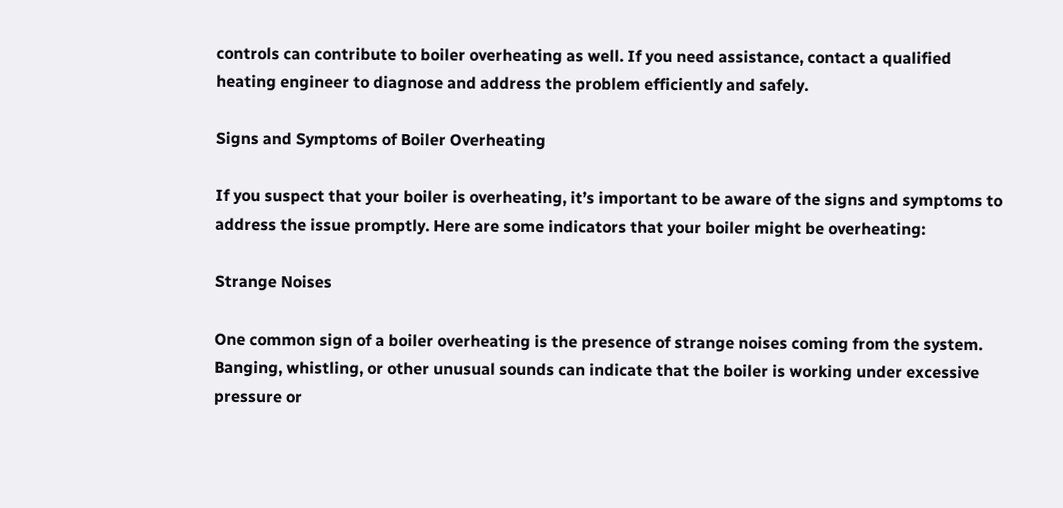controls can contribute to boiler overheating as well. If you need assistance, contact a qualified heating engineer to diagnose and address the problem efficiently and safely.

Signs and Symptoms of Boiler Overheating

If you suspect that your boiler is overheating, it’s important to be aware of the signs and symptoms to address the issue promptly. Here are some indicators that your boiler might be overheating:

Strange Noises

One common sign of a boiler overheating is the presence of strange noises coming from the system. Banging, whistling, or other unusual sounds can indicate that the boiler is working under excessive pressure or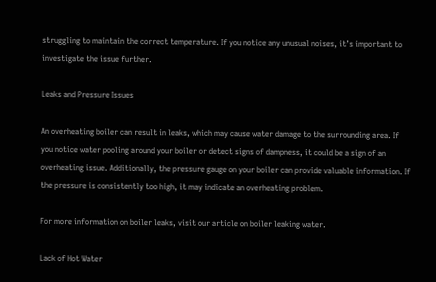struggling to maintain the correct temperature. If you notice any unusual noises, it’s important to investigate the issue further.

Leaks and Pressure Issues

An overheating boiler can result in leaks, which may cause water damage to the surrounding area. If you notice water pooling around your boiler or detect signs of dampness, it could be a sign of an overheating issue. Additionally, the pressure gauge on your boiler can provide valuable information. If the pressure is consistently too high, it may indicate an overheating problem.

For more information on boiler leaks, visit our article on boiler leaking water.

Lack of Hot Water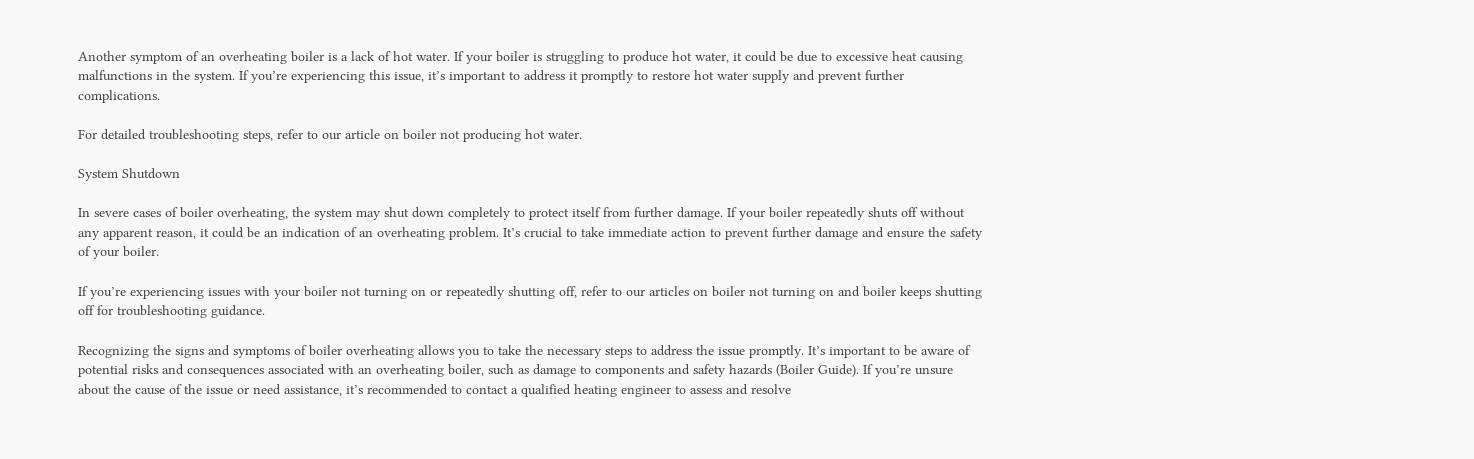Another symptom of an overheating boiler is a lack of hot water. If your boiler is struggling to produce hot water, it could be due to excessive heat causing malfunctions in the system. If you’re experiencing this issue, it’s important to address it promptly to restore hot water supply and prevent further complications.

For detailed troubleshooting steps, refer to our article on boiler not producing hot water.

System Shutdown

In severe cases of boiler overheating, the system may shut down completely to protect itself from further damage. If your boiler repeatedly shuts off without any apparent reason, it could be an indication of an overheating problem. It’s crucial to take immediate action to prevent further damage and ensure the safety of your boiler.

If you’re experiencing issues with your boiler not turning on or repeatedly shutting off, refer to our articles on boiler not turning on and boiler keeps shutting off for troubleshooting guidance.

Recognizing the signs and symptoms of boiler overheating allows you to take the necessary steps to address the issue promptly. It’s important to be aware of potential risks and consequences associated with an overheating boiler, such as damage to components and safety hazards (Boiler Guide). If you’re unsure about the cause of the issue or need assistance, it’s recommended to contact a qualified heating engineer to assess and resolve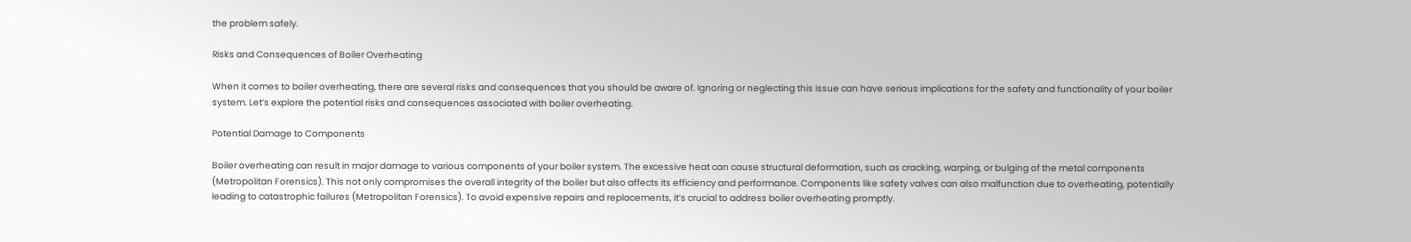the problem safely.

Risks and Consequences of Boiler Overheating

When it comes to boiler overheating, there are several risks and consequences that you should be aware of. Ignoring or neglecting this issue can have serious implications for the safety and functionality of your boiler system. Let’s explore the potential risks and consequences associated with boiler overheating.

Potential Damage to Components

Boiler overheating can result in major damage to various components of your boiler system. The excessive heat can cause structural deformation, such as cracking, warping, or bulging of the metal components (Metropolitan Forensics). This not only compromises the overall integrity of the boiler but also affects its efficiency and performance. Components like safety valves can also malfunction due to overheating, potentially leading to catastrophic failures (Metropolitan Forensics). To avoid expensive repairs and replacements, it’s crucial to address boiler overheating promptly.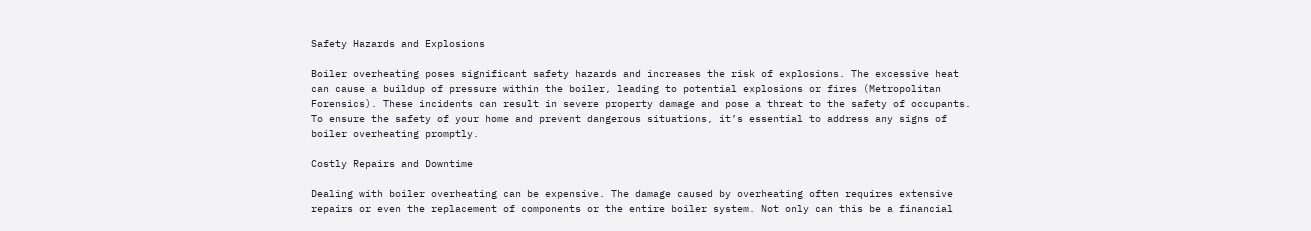Safety Hazards and Explosions

Boiler overheating poses significant safety hazards and increases the risk of explosions. The excessive heat can cause a buildup of pressure within the boiler, leading to potential explosions or fires (Metropolitan Forensics). These incidents can result in severe property damage and pose a threat to the safety of occupants. To ensure the safety of your home and prevent dangerous situations, it’s essential to address any signs of boiler overheating promptly.

Costly Repairs and Downtime

Dealing with boiler overheating can be expensive. The damage caused by overheating often requires extensive repairs or even the replacement of components or the entire boiler system. Not only can this be a financial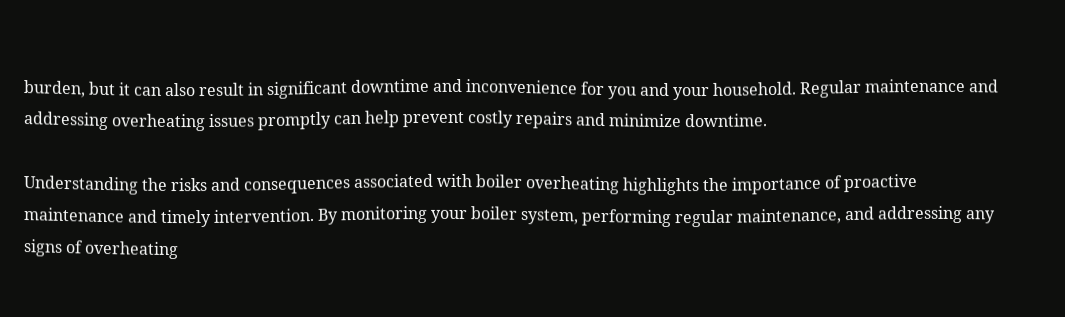burden, but it can also result in significant downtime and inconvenience for you and your household. Regular maintenance and addressing overheating issues promptly can help prevent costly repairs and minimize downtime.

Understanding the risks and consequences associated with boiler overheating highlights the importance of proactive maintenance and timely intervention. By monitoring your boiler system, performing regular maintenance, and addressing any signs of overheating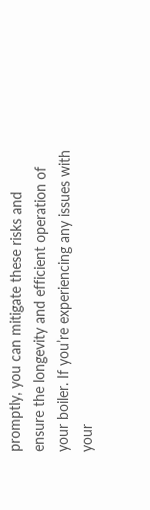promptly, you can mitigate these risks and ensure the longevity and efficient operation of your boiler. If you’re experiencing any issues with your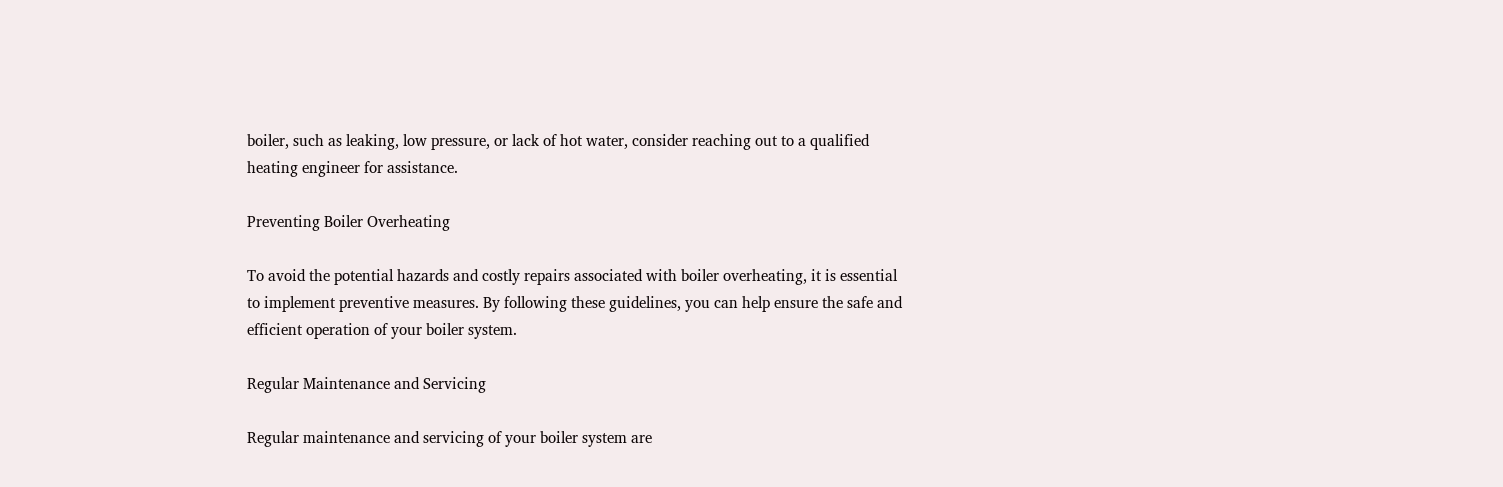boiler, such as leaking, low pressure, or lack of hot water, consider reaching out to a qualified heating engineer for assistance.

Preventing Boiler Overheating

To avoid the potential hazards and costly repairs associated with boiler overheating, it is essential to implement preventive measures. By following these guidelines, you can help ensure the safe and efficient operation of your boiler system.

Regular Maintenance and Servicing

Regular maintenance and servicing of your boiler system are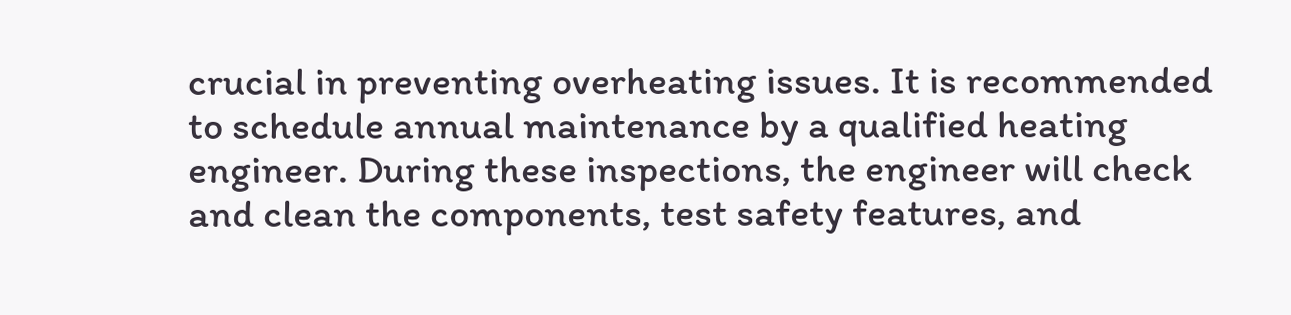crucial in preventing overheating issues. It is recommended to schedule annual maintenance by a qualified heating engineer. During these inspections, the engineer will check and clean the components, test safety features, and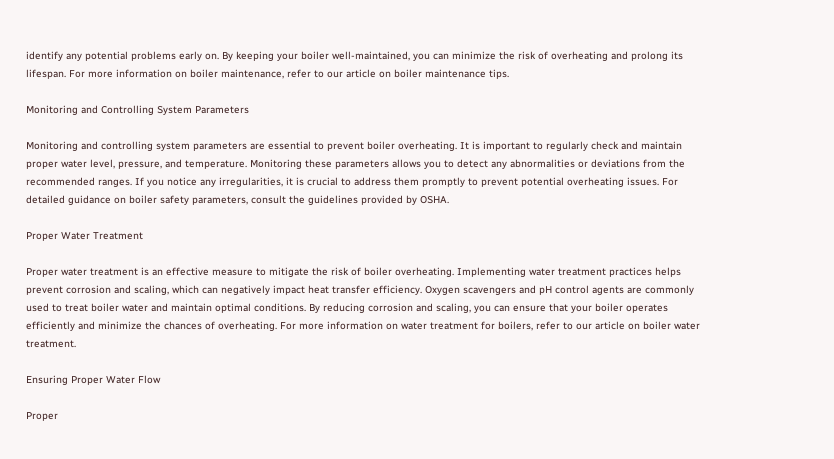identify any potential problems early on. By keeping your boiler well-maintained, you can minimize the risk of overheating and prolong its lifespan. For more information on boiler maintenance, refer to our article on boiler maintenance tips.

Monitoring and Controlling System Parameters

Monitoring and controlling system parameters are essential to prevent boiler overheating. It is important to regularly check and maintain proper water level, pressure, and temperature. Monitoring these parameters allows you to detect any abnormalities or deviations from the recommended ranges. If you notice any irregularities, it is crucial to address them promptly to prevent potential overheating issues. For detailed guidance on boiler safety parameters, consult the guidelines provided by OSHA.

Proper Water Treatment

Proper water treatment is an effective measure to mitigate the risk of boiler overheating. Implementing water treatment practices helps prevent corrosion and scaling, which can negatively impact heat transfer efficiency. Oxygen scavengers and pH control agents are commonly used to treat boiler water and maintain optimal conditions. By reducing corrosion and scaling, you can ensure that your boiler operates efficiently and minimize the chances of overheating. For more information on water treatment for boilers, refer to our article on boiler water treatment.

Ensuring Proper Water Flow

Proper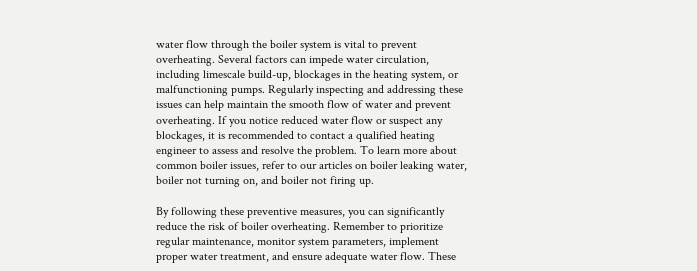water flow through the boiler system is vital to prevent overheating. Several factors can impede water circulation, including limescale build-up, blockages in the heating system, or malfunctioning pumps. Regularly inspecting and addressing these issues can help maintain the smooth flow of water and prevent overheating. If you notice reduced water flow or suspect any blockages, it is recommended to contact a qualified heating engineer to assess and resolve the problem. To learn more about common boiler issues, refer to our articles on boiler leaking water, boiler not turning on, and boiler not firing up.

By following these preventive measures, you can significantly reduce the risk of boiler overheating. Remember to prioritize regular maintenance, monitor system parameters, implement proper water treatment, and ensure adequate water flow. These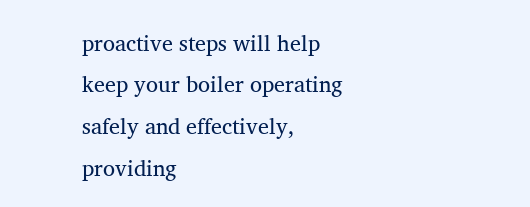proactive steps will help keep your boiler operating safely and effectively, providing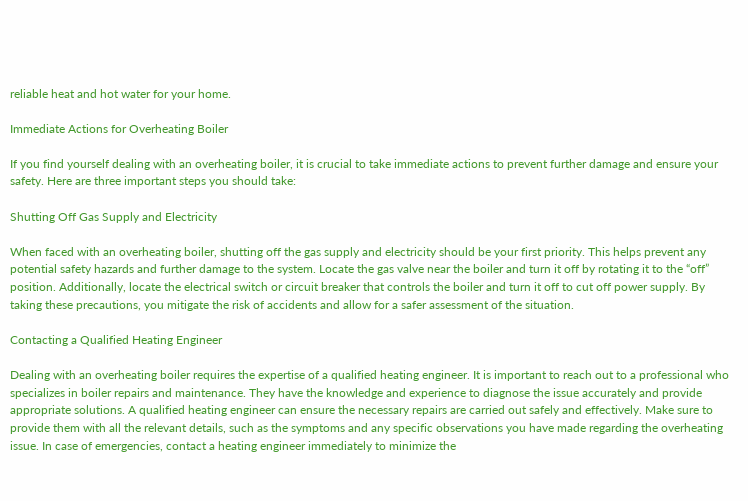reliable heat and hot water for your home.

Immediate Actions for Overheating Boiler

If you find yourself dealing with an overheating boiler, it is crucial to take immediate actions to prevent further damage and ensure your safety. Here are three important steps you should take:

Shutting Off Gas Supply and Electricity

When faced with an overheating boiler, shutting off the gas supply and electricity should be your first priority. This helps prevent any potential safety hazards and further damage to the system. Locate the gas valve near the boiler and turn it off by rotating it to the “off” position. Additionally, locate the electrical switch or circuit breaker that controls the boiler and turn it off to cut off power supply. By taking these precautions, you mitigate the risk of accidents and allow for a safer assessment of the situation.

Contacting a Qualified Heating Engineer

Dealing with an overheating boiler requires the expertise of a qualified heating engineer. It is important to reach out to a professional who specializes in boiler repairs and maintenance. They have the knowledge and experience to diagnose the issue accurately and provide appropriate solutions. A qualified heating engineer can ensure the necessary repairs are carried out safely and effectively. Make sure to provide them with all the relevant details, such as the symptoms and any specific observations you have made regarding the overheating issue. In case of emergencies, contact a heating engineer immediately to minimize the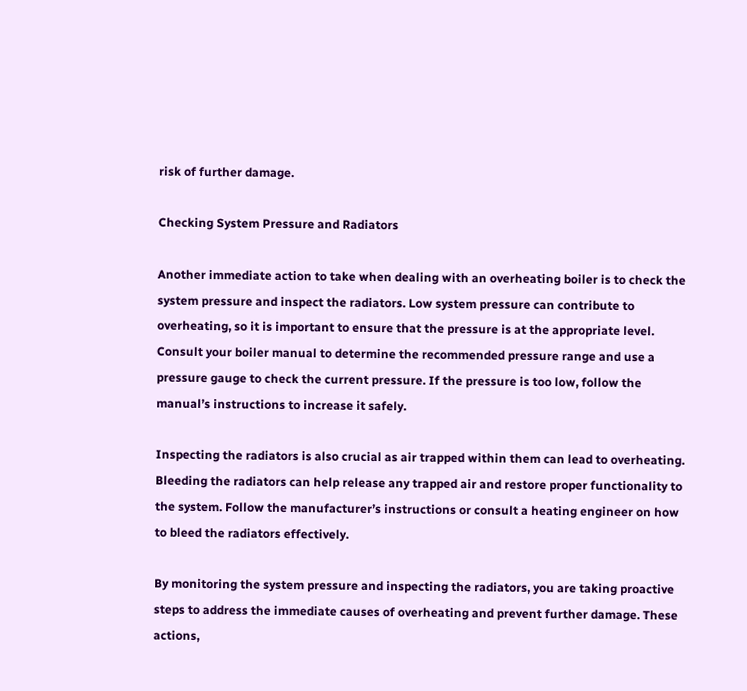risk of further damage.

Checking System Pressure and Radiators

Another immediate action to take when dealing with an overheating boiler is to check the system pressure and inspect the radiators. Low system pressure can contribute to overheating, so it is important to ensure that the pressure is at the appropriate level. Consult your boiler manual to determine the recommended pressure range and use a pressure gauge to check the current pressure. If the pressure is too low, follow the manual’s instructions to increase it safely.

Inspecting the radiators is also crucial as air trapped within them can lead to overheating. Bleeding the radiators can help release any trapped air and restore proper functionality to the system. Follow the manufacturer’s instructions or consult a heating engineer on how to bleed the radiators effectively.

By monitoring the system pressure and inspecting the radiators, you are taking proactive steps to address the immediate causes of overheating and prevent further damage. These actions,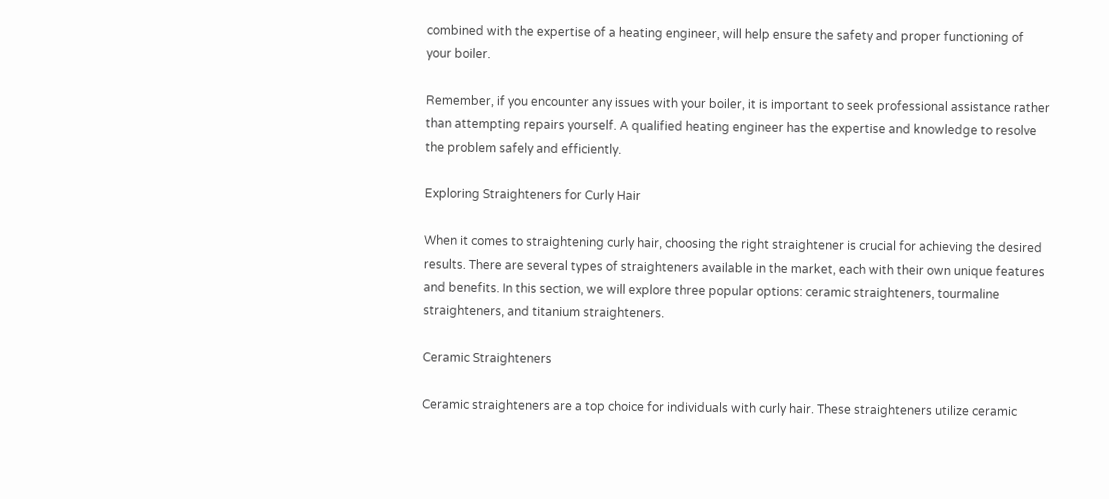combined with the expertise of a heating engineer, will help ensure the safety and proper functioning of your boiler.

Remember, if you encounter any issues with your boiler, it is important to seek professional assistance rather than attempting repairs yourself. A qualified heating engineer has the expertise and knowledge to resolve the problem safely and efficiently.

Exploring Straighteners for Curly Hair

When it comes to straightening curly hair, choosing the right straightener is crucial for achieving the desired results. There are several types of straighteners available in the market, each with their own unique features and benefits. In this section, we will explore three popular options: ceramic straighteners, tourmaline straighteners, and titanium straighteners.

Ceramic Straighteners

Ceramic straighteners are a top choice for individuals with curly hair. These straighteners utilize ceramic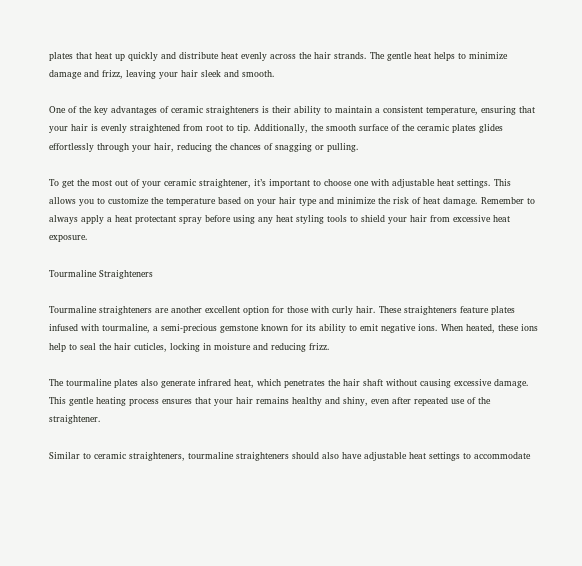plates that heat up quickly and distribute heat evenly across the hair strands. The gentle heat helps to minimize damage and frizz, leaving your hair sleek and smooth.

One of the key advantages of ceramic straighteners is their ability to maintain a consistent temperature, ensuring that your hair is evenly straightened from root to tip. Additionally, the smooth surface of the ceramic plates glides effortlessly through your hair, reducing the chances of snagging or pulling.

To get the most out of your ceramic straightener, it’s important to choose one with adjustable heat settings. This allows you to customize the temperature based on your hair type and minimize the risk of heat damage. Remember to always apply a heat protectant spray before using any heat styling tools to shield your hair from excessive heat exposure.

Tourmaline Straighteners

Tourmaline straighteners are another excellent option for those with curly hair. These straighteners feature plates infused with tourmaline, a semi-precious gemstone known for its ability to emit negative ions. When heated, these ions help to seal the hair cuticles, locking in moisture and reducing frizz.

The tourmaline plates also generate infrared heat, which penetrates the hair shaft without causing excessive damage. This gentle heating process ensures that your hair remains healthy and shiny, even after repeated use of the straightener.

Similar to ceramic straighteners, tourmaline straighteners should also have adjustable heat settings to accommodate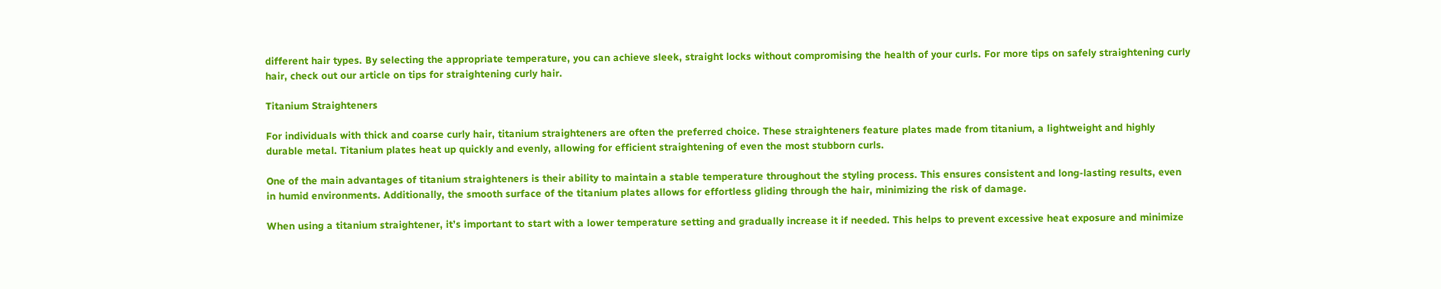different hair types. By selecting the appropriate temperature, you can achieve sleek, straight locks without compromising the health of your curls. For more tips on safely straightening curly hair, check out our article on tips for straightening curly hair.

Titanium Straighteners

For individuals with thick and coarse curly hair, titanium straighteners are often the preferred choice. These straighteners feature plates made from titanium, a lightweight and highly durable metal. Titanium plates heat up quickly and evenly, allowing for efficient straightening of even the most stubborn curls.

One of the main advantages of titanium straighteners is their ability to maintain a stable temperature throughout the styling process. This ensures consistent and long-lasting results, even in humid environments. Additionally, the smooth surface of the titanium plates allows for effortless gliding through the hair, minimizing the risk of damage.

When using a titanium straightener, it’s important to start with a lower temperature setting and gradually increase it if needed. This helps to prevent excessive heat exposure and minimize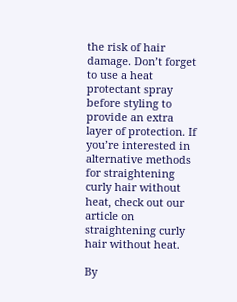the risk of hair damage. Don’t forget to use a heat protectant spray before styling to provide an extra layer of protection. If you’re interested in alternative methods for straightening curly hair without heat, check out our article on straightening curly hair without heat.

By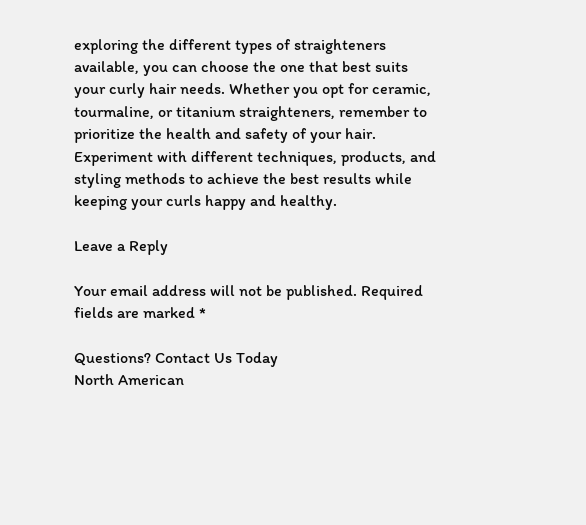exploring the different types of straighteners available, you can choose the one that best suits your curly hair needs. Whether you opt for ceramic, tourmaline, or titanium straighteners, remember to prioritize the health and safety of your hair. Experiment with different techniques, products, and styling methods to achieve the best results while keeping your curls happy and healthy.

Leave a Reply

Your email address will not be published. Required fields are marked *

Questions? Contact Us Today
North American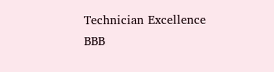Technician Excellence
BBB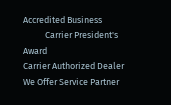Accredited Business
           Carrier President's Award
Carrier Authorized Dealer
We Offer Service Partner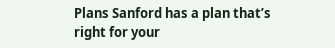Plans Sanford has a plan that’s right for your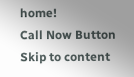home!
Call Now Button Skip to content